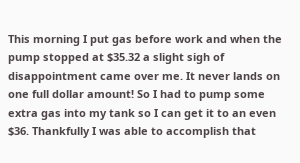This morning I put gas before work and when the pump stopped at $35.32 a slight sigh of disappointment came over me. It never lands on one full dollar amount! So I had to pump some extra gas into my tank so I can get it to an even $36. Thankfully I was able to accomplish that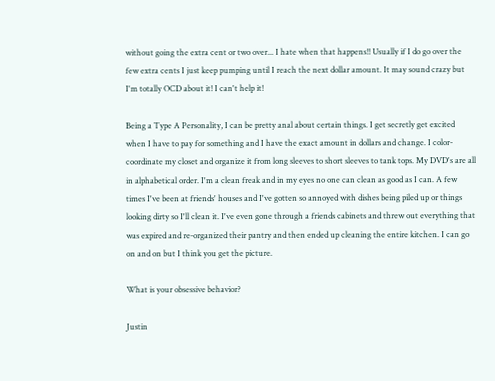without going the extra cent or two over... I hate when that happens!! Usually if I do go over the few extra cents I just keep pumping until I reach the next dollar amount. It may sound crazy but I'm totally OCD about it! I can't help it!

Being a Type A Personality, I can be pretty anal about certain things. I get secretly get excited when I have to pay for something and I have the exact amount in dollars and change. I color-coordinate my closet and organize it from long sleeves to short sleeves to tank tops. My DVD's are all in alphabetical order. I'm a clean freak and in my eyes no one can clean as good as I can. A few times I've been at friends' houses and I've gotten so annoyed with dishes being piled up or things looking dirty so I'll clean it. I've even gone through a friends cabinets and threw out everything that was expired and re-organized their pantry and then ended up cleaning the entire kitchen. I can go on and on but I think you get the picture.

What is your obsessive behavior?

Justin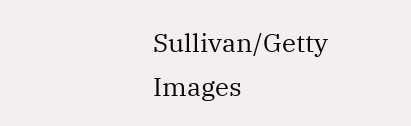Sullivan/Getty Images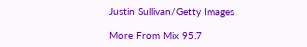Justin Sullivan/Getty Images

More From Mix 95.7